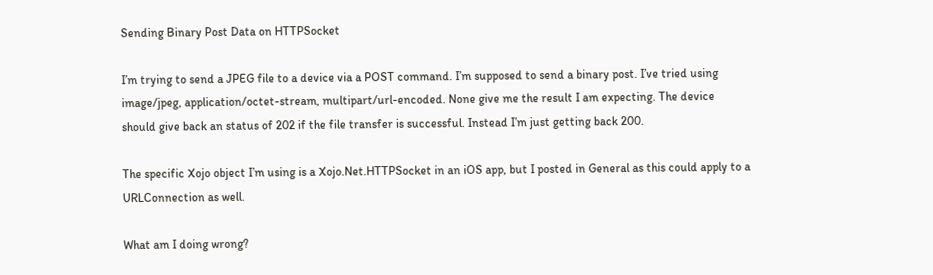Sending Binary Post Data on HTTPSocket

I’m trying to send a JPEG file to a device via a POST command. I’m supposed to send a binary post. I’ve tried using image/jpeg, application/octet-stream, multipart/url-encoded. None give me the result I am expecting. The device should give back an status of 202 if the file transfer is successful. Instead I’m just getting back 200.

The specific Xojo object I’m using is a Xojo.Net.HTTPSocket in an iOS app, but I posted in General as this could apply to a URLConnection as well.

What am I doing wrong?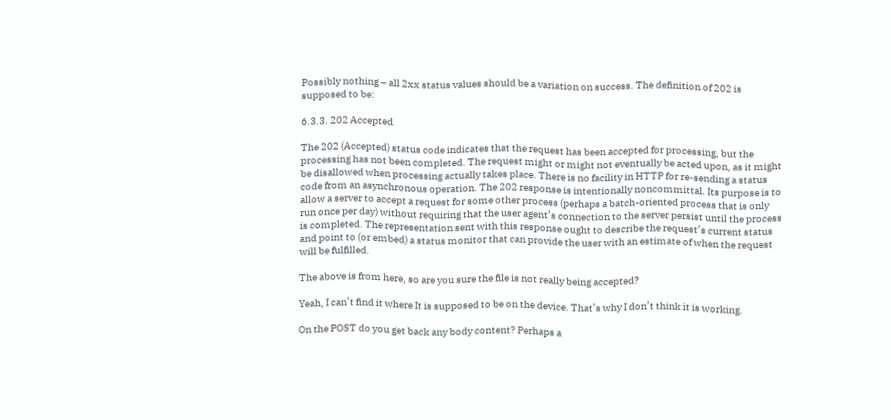Possibly nothing – all 2xx status values should be a variation on success. The definition of 202 is supposed to be:

6.3.3. 202 Accepted

The 202 (Accepted) status code indicates that the request has been accepted for processing, but the processing has not been completed. The request might or might not eventually be acted upon, as it might be disallowed when processing actually takes place. There is no facility in HTTP for re-sending a status code from an asynchronous operation. The 202 response is intentionally noncommittal. Its purpose is to allow a server to accept a request for some other process (perhaps a batch-oriented process that is only run once per day) without requiring that the user agent’s connection to the server persist until the process is completed. The representation sent with this response ought to describe the request’s current status and point to (or embed) a status monitor that can provide the user with an estimate of when the request will be fulfilled.

The above is from here, so are you sure the file is not really being accepted?

Yeah, I can’t find it where It is supposed to be on the device. That’s why I don’t think it is working.

On the POST do you get back any body content? Perhaps a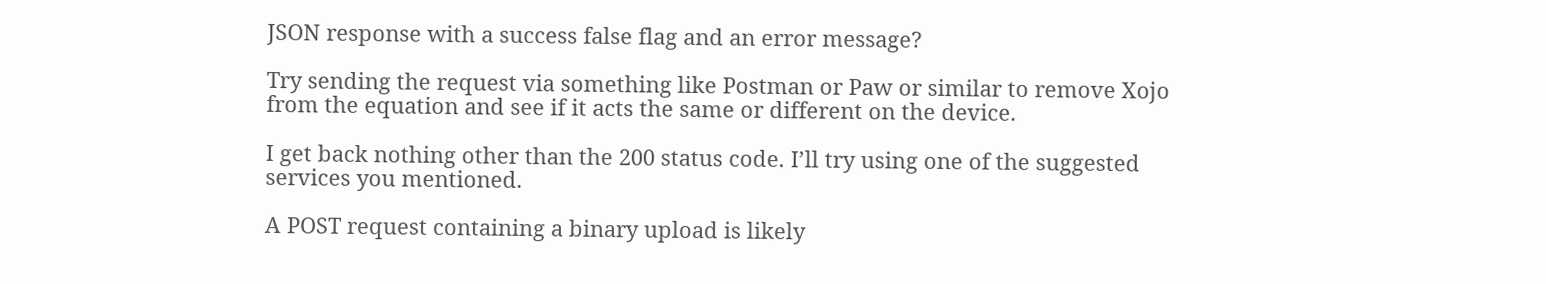JSON response with a success false flag and an error message?

Try sending the request via something like Postman or Paw or similar to remove Xojo from the equation and see if it acts the same or different on the device.

I get back nothing other than the 200 status code. I’ll try using one of the suggested services you mentioned.

A POST request containing a binary upload is likely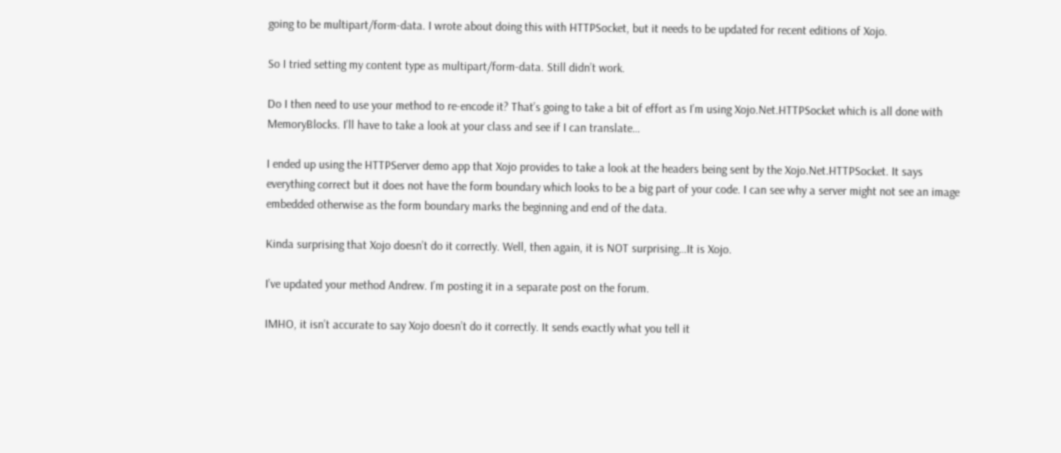going to be multipart/form-data. I wrote about doing this with HTTPSocket, but it needs to be updated for recent editions of Xojo.

So I tried setting my content type as multipart/form-data. Still didn’t work.

Do I then need to use your method to re-encode it? That’s going to take a bit of effort as I’m using Xojo.Net.HTTPSocket which is all done with MemoryBlocks. I’ll have to take a look at your class and see if I can translate…

I ended up using the HTTPServer demo app that Xojo provides to take a look at the headers being sent by the Xojo.Net.HTTPSocket. It says everything correct but it does not have the form boundary which looks to be a big part of your code. I can see why a server might not see an image embedded otherwise as the form boundary marks the beginning and end of the data.

Kinda surprising that Xojo doesn’t do it correctly. Well, then again, it is NOT surprising…It is Xojo.

I’ve updated your method Andrew. I’m posting it in a separate post on the forum.

IMHO, it isn’t accurate to say Xojo doesn’t do it correctly. It sends exactly what you tell it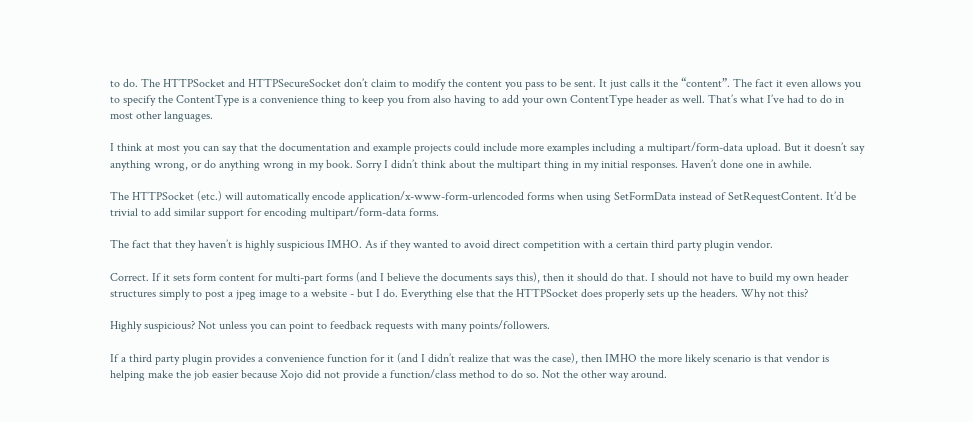to do. The HTTPSocket and HTTPSecureSocket don’t claim to modify the content you pass to be sent. It just calls it the “content”. The fact it even allows you to specify the ContentType is a convenience thing to keep you from also having to add your own ContentType header as well. That’s what I’ve had to do in most other languages.

I think at most you can say that the documentation and example projects could include more examples including a multipart/form-data upload. But it doesn’t say anything wrong, or do anything wrong in my book. Sorry I didn’t think about the multipart thing in my initial responses. Haven’t done one in awhile.

The HTTPSocket (etc.) will automatically encode application/x-www-form-urlencoded forms when using SetFormData instead of SetRequestContent. It’d be trivial to add similar support for encoding multipart/form-data forms.

The fact that they haven’t is highly suspicious IMHO. As if they wanted to avoid direct competition with a certain third party plugin vendor.

Correct. If it sets form content for multi-part forms (and I believe the documents says this), then it should do that. I should not have to build my own header structures simply to post a jpeg image to a website - but I do. Everything else that the HTTPSocket does properly sets up the headers. Why not this?

Highly suspicious? Not unless you can point to feedback requests with many points/followers.

If a third party plugin provides a convenience function for it (and I didn’t realize that was the case), then IMHO the more likely scenario is that vendor is helping make the job easier because Xojo did not provide a function/class method to do so. Not the other way around.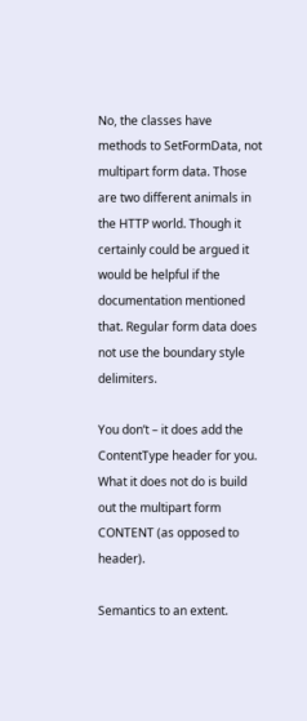No, the classes have methods to SetFormData, not multipart form data. Those are two different animals in the HTTP world. Though it certainly could be argued it would be helpful if the documentation mentioned that. Regular form data does not use the boundary style delimiters.

You don’t – it does add the ContentType header for you. What it does not do is build out the multipart form CONTENT (as opposed to header).

Semantics to an extent.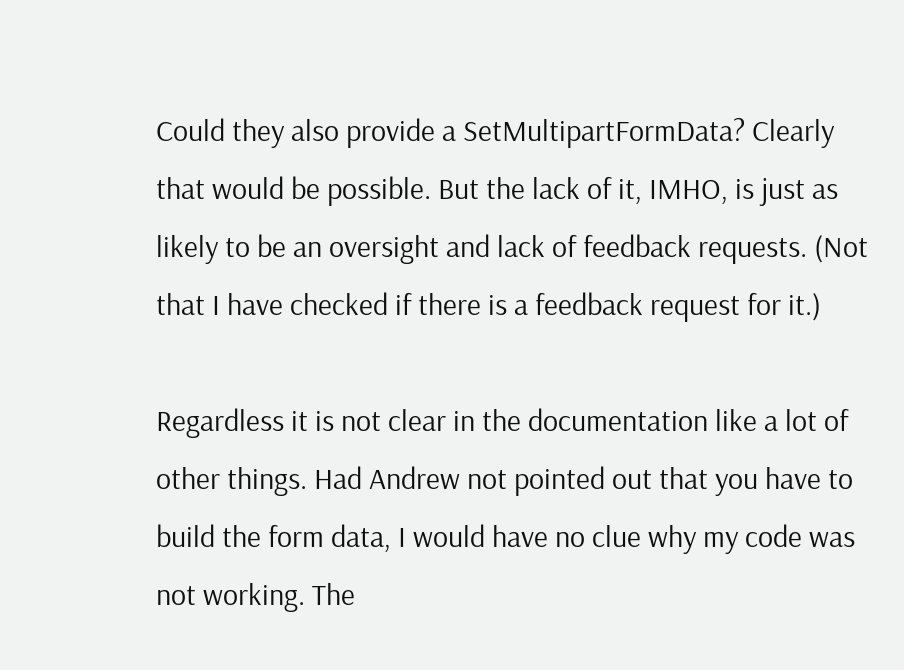Could they also provide a SetMultipartFormData? Clearly that would be possible. But the lack of it, IMHO, is just as likely to be an oversight and lack of feedback requests. (Not that I have checked if there is a feedback request for it.)

Regardless it is not clear in the documentation like a lot of other things. Had Andrew not pointed out that you have to build the form data, I would have no clue why my code was not working. The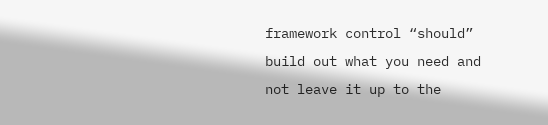framework control “should” build out what you need and not leave it up to the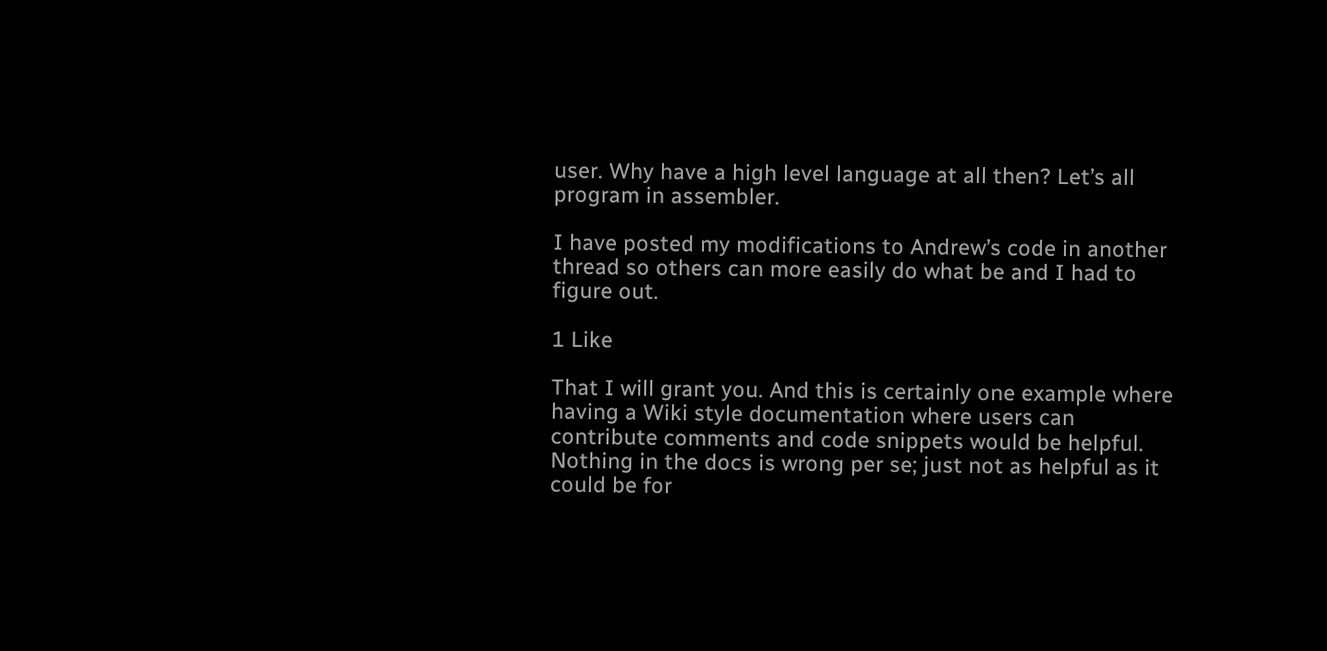user. Why have a high level language at all then? Let’s all program in assembler.

I have posted my modifications to Andrew’s code in another thread so others can more easily do what be and I had to figure out.

1 Like

That I will grant you. And this is certainly one example where having a Wiki style documentation where users can contribute comments and code snippets would be helpful. Nothing in the docs is wrong per se; just not as helpful as it could be for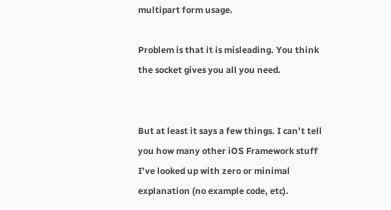multipart form usage.

Problem is that it is misleading. You think the socket gives you all you need.


But at least it says a few things. I can’t tell you how many other iOS Framework stuff I’ve looked up with zero or minimal explanation (no example code, etc).